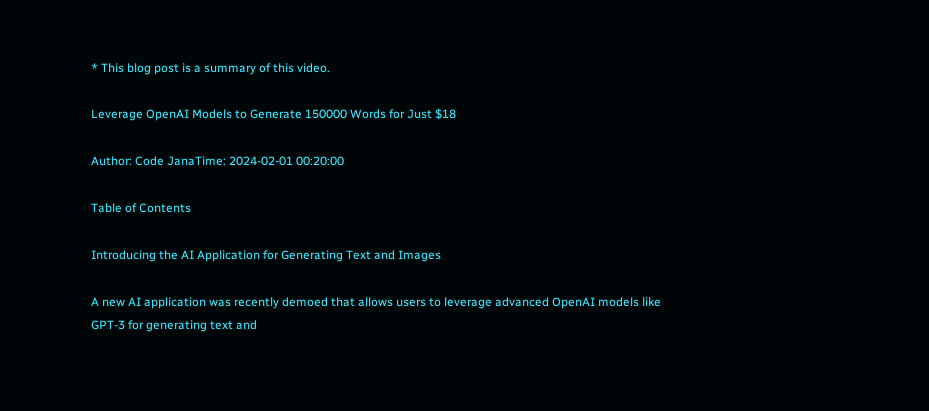* This blog post is a summary of this video.

Leverage OpenAI Models to Generate 150000 Words for Just $18

Author: Code JanaTime: 2024-02-01 00:20:00

Table of Contents

Introducing the AI Application for Generating Text and Images

A new AI application was recently demoed that allows users to leverage advanced OpenAI models like GPT-3 for generating text and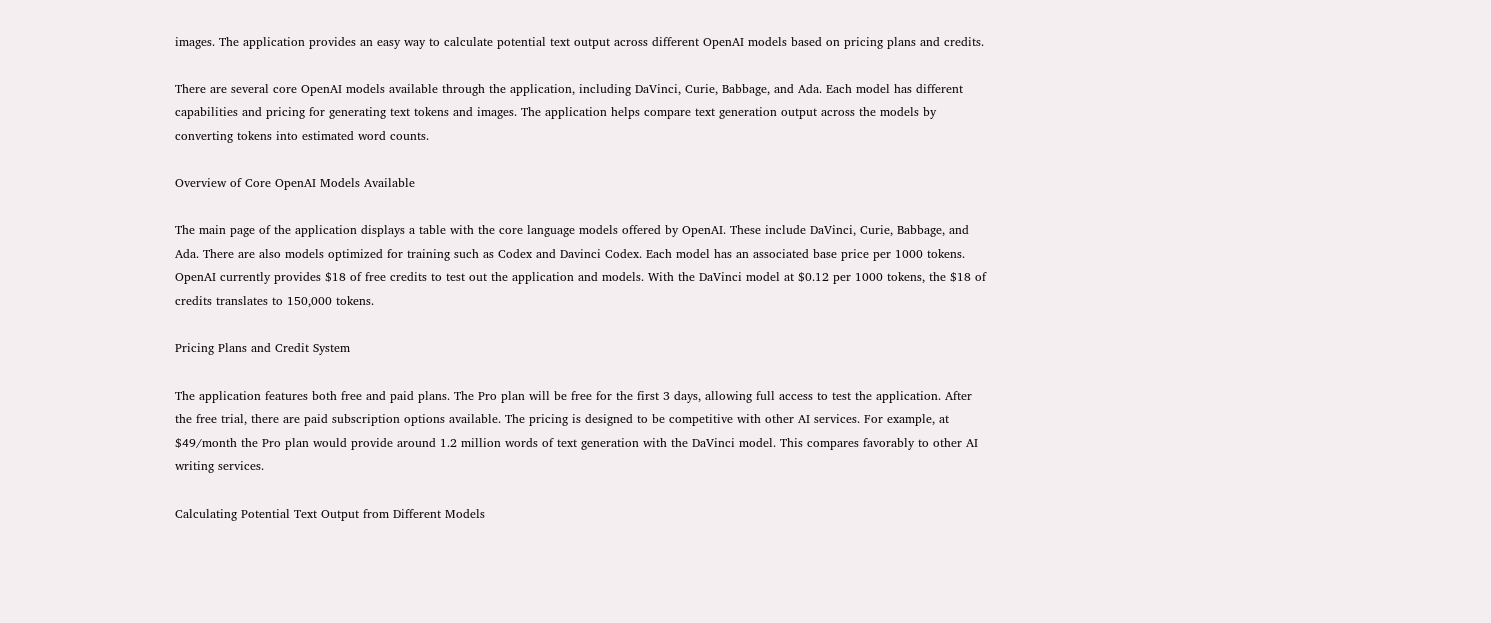images. The application provides an easy way to calculate potential text output across different OpenAI models based on pricing plans and credits.

There are several core OpenAI models available through the application, including DaVinci, Curie, Babbage, and Ada. Each model has different capabilities and pricing for generating text tokens and images. The application helps compare text generation output across the models by converting tokens into estimated word counts.

Overview of Core OpenAI Models Available

The main page of the application displays a table with the core language models offered by OpenAI. These include DaVinci, Curie, Babbage, and Ada. There are also models optimized for training such as Codex and Davinci Codex. Each model has an associated base price per 1000 tokens. OpenAI currently provides $18 of free credits to test out the application and models. With the DaVinci model at $0.12 per 1000 tokens, the $18 of credits translates to 150,000 tokens.

Pricing Plans and Credit System

The application features both free and paid plans. The Pro plan will be free for the first 3 days, allowing full access to test the application. After the free trial, there are paid subscription options available. The pricing is designed to be competitive with other AI services. For example, at $49/month the Pro plan would provide around 1.2 million words of text generation with the DaVinci model. This compares favorably to other AI writing services.

Calculating Potential Text Output from Different Models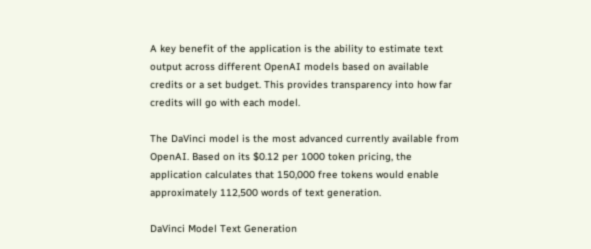A key benefit of the application is the ability to estimate text output across different OpenAI models based on available credits or a set budget. This provides transparency into how far credits will go with each model.

The DaVinci model is the most advanced currently available from OpenAI. Based on its $0.12 per 1000 token pricing, the application calculates that 150,000 free tokens would enable approximately 112,500 words of text generation.

DaVinci Model Text Generation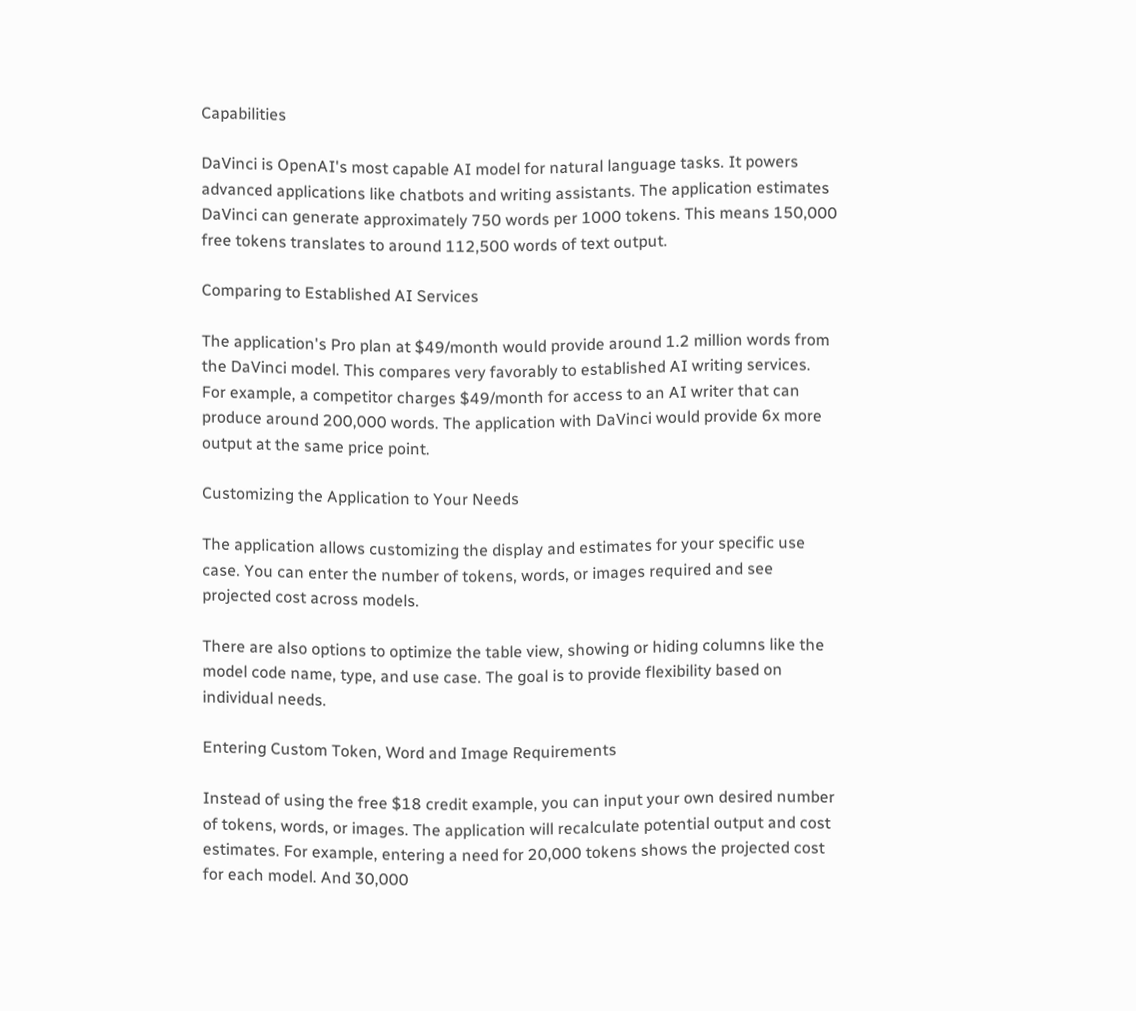Capabilities

DaVinci is OpenAI's most capable AI model for natural language tasks. It powers advanced applications like chatbots and writing assistants. The application estimates DaVinci can generate approximately 750 words per 1000 tokens. This means 150,000 free tokens translates to around 112,500 words of text output.

Comparing to Established AI Services

The application's Pro plan at $49/month would provide around 1.2 million words from the DaVinci model. This compares very favorably to established AI writing services. For example, a competitor charges $49/month for access to an AI writer that can produce around 200,000 words. The application with DaVinci would provide 6x more output at the same price point.

Customizing the Application to Your Needs

The application allows customizing the display and estimates for your specific use case. You can enter the number of tokens, words, or images required and see projected cost across models.

There are also options to optimize the table view, showing or hiding columns like the model code name, type, and use case. The goal is to provide flexibility based on individual needs.

Entering Custom Token, Word and Image Requirements

Instead of using the free $18 credit example, you can input your own desired number of tokens, words, or images. The application will recalculate potential output and cost estimates. For example, entering a need for 20,000 tokens shows the projected cost for each model. And 30,000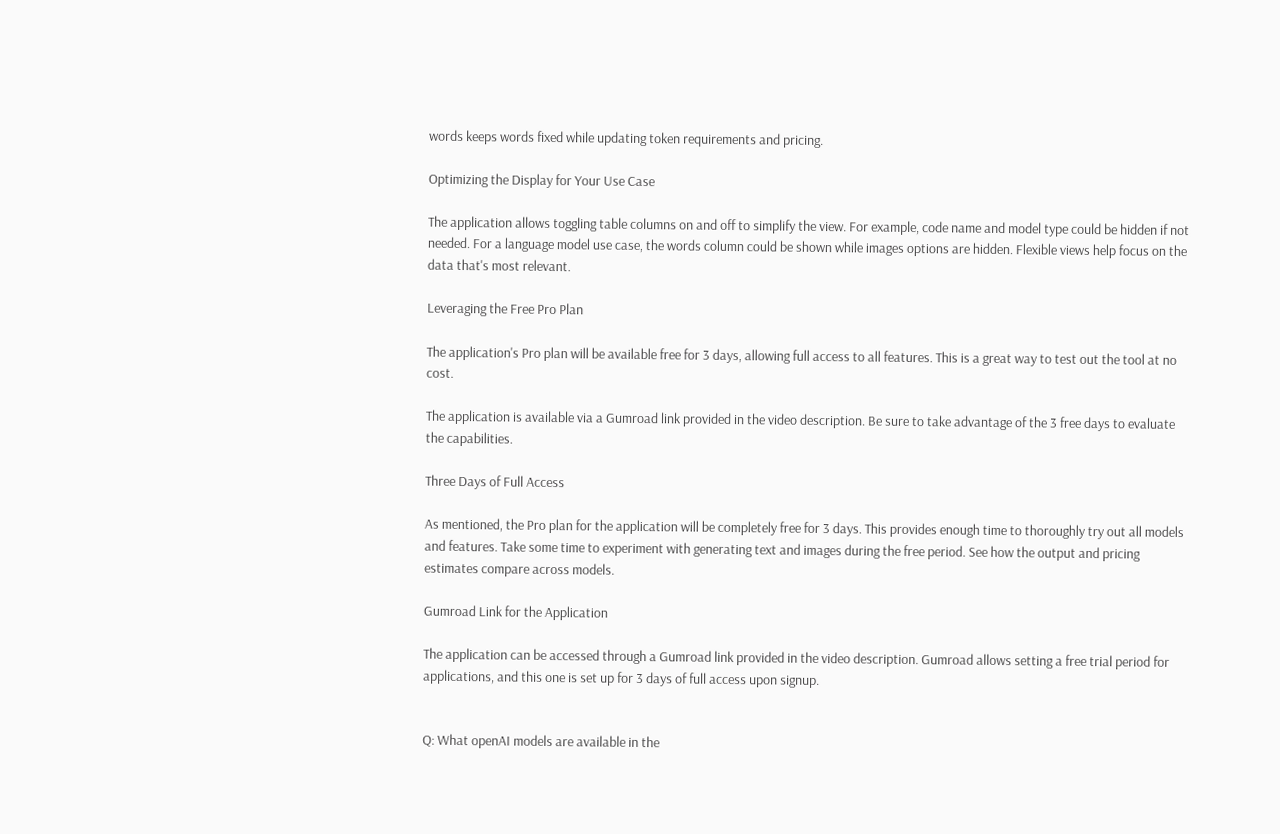words keeps words fixed while updating token requirements and pricing.

Optimizing the Display for Your Use Case

The application allows toggling table columns on and off to simplify the view. For example, code name and model type could be hidden if not needed. For a language model use case, the words column could be shown while images options are hidden. Flexible views help focus on the data that's most relevant.

Leveraging the Free Pro Plan

The application's Pro plan will be available free for 3 days, allowing full access to all features. This is a great way to test out the tool at no cost.

The application is available via a Gumroad link provided in the video description. Be sure to take advantage of the 3 free days to evaluate the capabilities.

Three Days of Full Access

As mentioned, the Pro plan for the application will be completely free for 3 days. This provides enough time to thoroughly try out all models and features. Take some time to experiment with generating text and images during the free period. See how the output and pricing estimates compare across models.

Gumroad Link for the Application

The application can be accessed through a Gumroad link provided in the video description. Gumroad allows setting a free trial period for applications, and this one is set up for 3 days of full access upon signup.


Q: What openAI models are available in the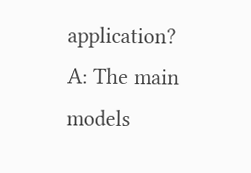application?
A: The main models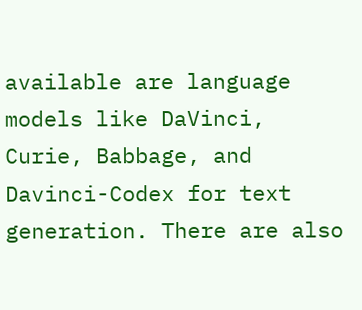available are language models like DaVinci, Curie, Babbage, and Davinci-Codex for text generation. There are also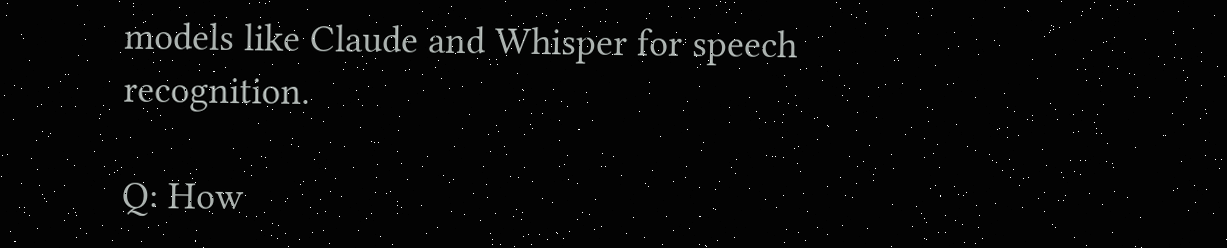models like Claude and Whisper for speech recognition.

Q: How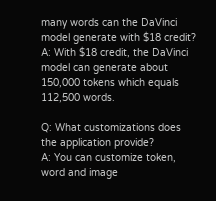many words can the DaVinci model generate with $18 credit?
A: With $18 credit, the DaVinci model can generate about 150,000 tokens which equals 112,500 words.

Q: What customizations does the application provide?
A: You can customize token, word and image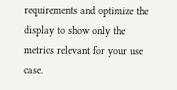requirements and optimize the display to show only the metrics relevant for your use case.